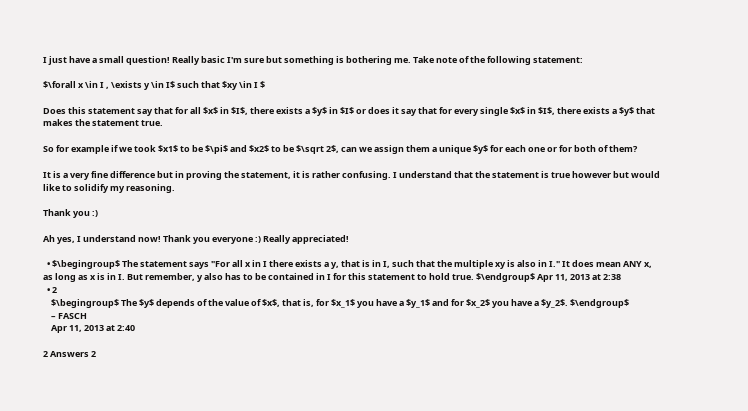I just have a small question! Really basic I'm sure but something is bothering me. Take note of the following statement:

$\forall x \in I , \exists y \in I$ such that $xy \in I $

Does this statement say that for all $x$ in $I$, there exists a $y$ in $I$ or does it say that for every single $x$ in $I$, there exists a $y$ that makes the statement true.

So for example if we took $x1$ to be $\pi$ and $x2$ to be $\sqrt 2$, can we assign them a unique $y$ for each one or for both of them?

It is a very fine difference but in proving the statement, it is rather confusing. I understand that the statement is true however but would like to solidify my reasoning.

Thank you :)

Ah yes, I understand now! Thank you everyone :) Really appreciated!

  • $\begingroup$ The statement says "For all x in I there exists a y, that is in I, such that the multiple xy is also in I." It does mean ANY x, as long as x is in I. But remember, y also has to be contained in I for this statement to hold true. $\endgroup$ Apr 11, 2013 at 2:38
  • 2
    $\begingroup$ The $y$ depends of the value of $x$, that is, for $x_1$ you have a $y_1$ and for $x_2$ you have a $y_2$. $\endgroup$
    – FASCH
    Apr 11, 2013 at 2:40

2 Answers 2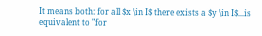It means both: for all $x \in I$ there exists a $y \in I$...is equivalent to "for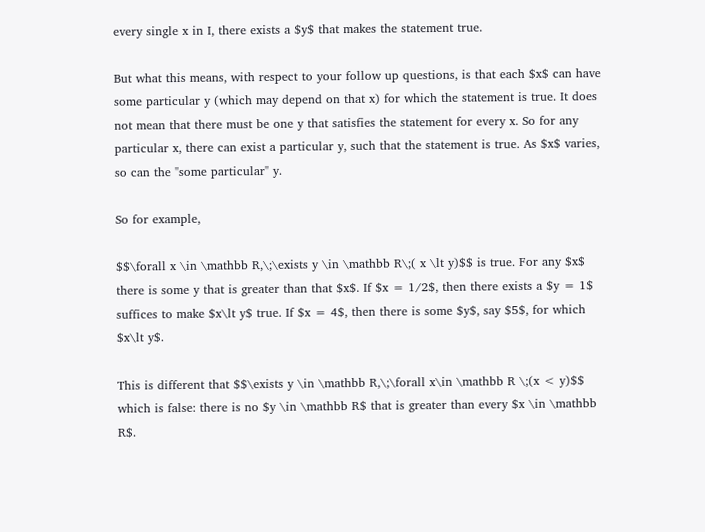every single x in I, there exists a $y$ that makes the statement true.

But what this means, with respect to your follow up questions, is that each $x$ can have some particular y (which may depend on that x) for which the statement is true. It does not mean that there must be one y that satisfies the statement for every x. So for any particular x, there can exist a particular y, such that the statement is true. As $x$ varies, so can the "some particular" y.

So for example,

$$\forall x \in \mathbb R,\;\exists y \in \mathbb R\;( x \lt y)$$ is true. For any $x$ there is some y that is greater than that $x$. If $x = 1/2$, then there exists a $y = 1$ suffices to make $x\lt y$ true. If $x = 4$, then there is some $y$, say $5$, for which $x\lt y$.

This is different that $$\exists y \in \mathbb R,\;\forall x\in \mathbb R \;(x < y)$$ which is false: there is no $y \in \mathbb R$ that is greater than every $x \in \mathbb R$.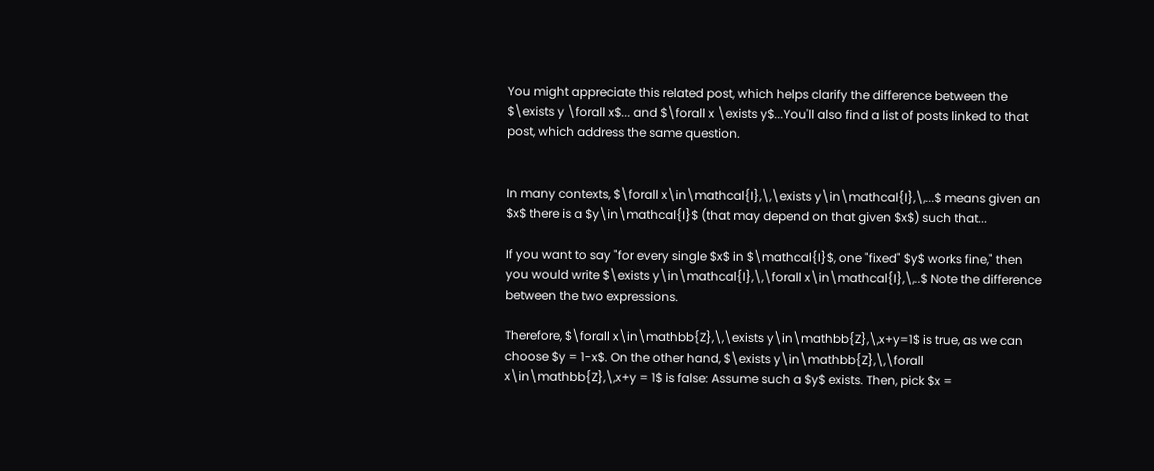You might appreciate this related post, which helps clarify the difference between the $\exists y \forall x$... and $\forall x \exists y$...You'll also find a list of posts linked to that post, which address the same question.


In many contexts, $\forall x\in\mathcal{I},\,\exists y\in\mathcal{I},\,...$ means given an $x$ there is a $y\in\mathcal{I}$ (that may depend on that given $x$) such that...

If you want to say "for every single $x$ in $\mathcal{I}$, one "fixed" $y$ works fine," then you would write $\exists y\in\mathcal{I},\,\forall x\in\mathcal{I},\,..$ Note the difference between the two expressions.

Therefore, $\forall x\in\mathbb{Z},\,\exists y\in\mathbb{Z},\,x+y=1$ is true, as we can choose $y = 1-x$. On the other hand, $\exists y\in\mathbb{Z},\,\forall x\in\mathbb{Z},\,x+y = 1$ is false: Assume such a $y$ exists. Then, pick $x =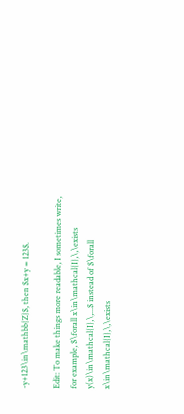-y+123\in\mathbb{Z}$, then $x+y = 123$.

Edit: To make things more readable, I sometimes write, for example, $\forall x\in\mathcal{I},\,\exists y(x)\in\mathcal{I},\,...$ instead of $\forall x\in\mathcal{I},\,\exists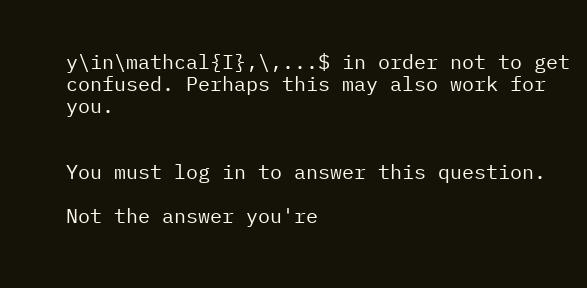y\in\mathcal{I},\,...$ in order not to get confused. Perhaps this may also work for you.


You must log in to answer this question.

Not the answer you're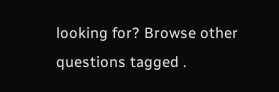looking for? Browse other questions tagged .